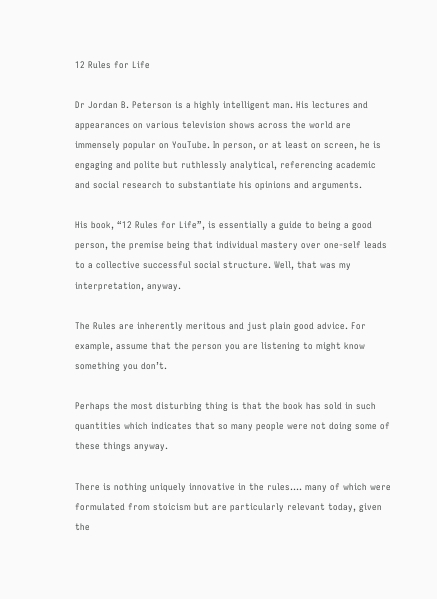12 Rules for Life

Dr Jordan B. Peterson is a highly intelligent man. His lectures and appearances on various television shows across the world are immensely popular on YouTube. In person, or at least on screen, he is engaging and polite but ruthlessly analytical, referencing academic and social research to substantiate his opinions and arguments.

His book, “12 Rules for Life”, is essentially a guide to being a good person, the premise being that individual mastery over one-self leads to a collective successful social structure. Well, that was my interpretation, anyway.

The Rules are inherently meritous and just plain good advice. For example, assume that the person you are listening to might know something you don’t.

Perhaps the most disturbing thing is that the book has sold in such quantities which indicates that so many people were not doing some of these things anyway.

There is nothing uniquely innovative in the rules…. many of which were formulated from stoicism but are particularly relevant today, given the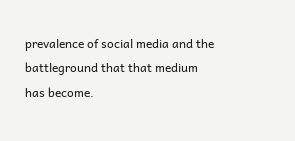prevalence of social media and the battleground that that medium has become.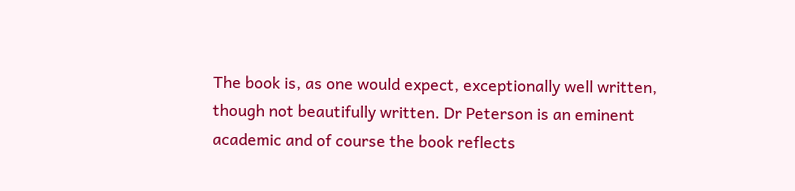The book is, as one would expect, exceptionally well written, though not beautifully written. Dr Peterson is an eminent academic and of course the book reflects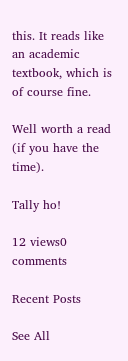this. It reads like an academic textbook, which is of course fine.

Well worth a read (if you have the time).

Tally ho!

12 views0 comments

Recent Posts

See All